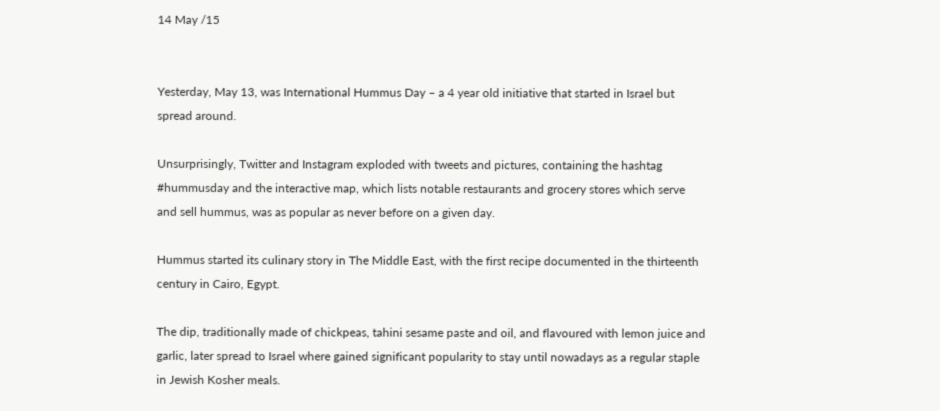14 May /15


Yesterday, May 13, was International Hummus Day – a 4 year old initiative that started in Israel but spread around.

Unsurprisingly, Twitter and Instagram exploded with tweets and pictures, containing the hashtag #hummusday and the interactive map, which lists notable restaurants and grocery stores which serve and sell hummus, was as popular as never before on a given day.

Hummus started its culinary story in The Middle East, with the first recipe documented in the thirteenth century in Cairo, Egypt.

The dip, traditionally made of chickpeas, tahini sesame paste and oil, and flavoured with lemon juice and garlic, later spread to Israel where gained significant popularity to stay until nowadays as a regular staple in Jewish Kosher meals.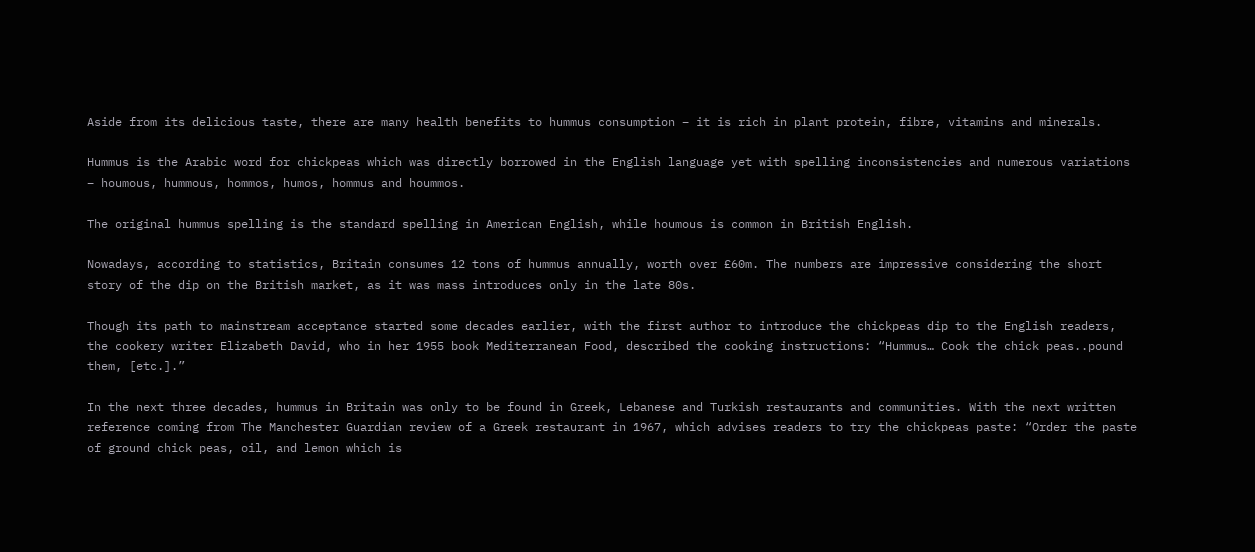Aside from its delicious taste, there are many health benefits to hummus consumption – it is rich in plant protein, fibre, vitamins and minerals.

Hummus is the Arabic word for chickpeas which was directly borrowed in the English language yet with spelling inconsistencies and numerous variations – houmous, hummous, hommos, humos, hommus and hoummos.

The original hummus spelling is the standard spelling in American English, while houmous is common in British English.

Nowadays, according to statistics, Britain consumes 12 tons of hummus annually, worth over £60m. The numbers are impressive considering the short story of the dip on the British market, as it was mass introduces only in the late 80s.

Though its path to mainstream acceptance started some decades earlier, with the first author to introduce the chickpeas dip to the English readers, the cookery writer Elizabeth David, who in her 1955 book Mediterranean Food, described the cooking instructions: “Hummus… Cook the chick peas..pound them, [etc.].”

In the next three decades, hummus in Britain was only to be found in Greek, Lebanese and Turkish restaurants and communities. With the next written reference coming from The Manchester Guardian review of a Greek restaurant in 1967, which advises readers to try the chickpeas paste: “Order the paste of ground chick peas, oil, and lemon which is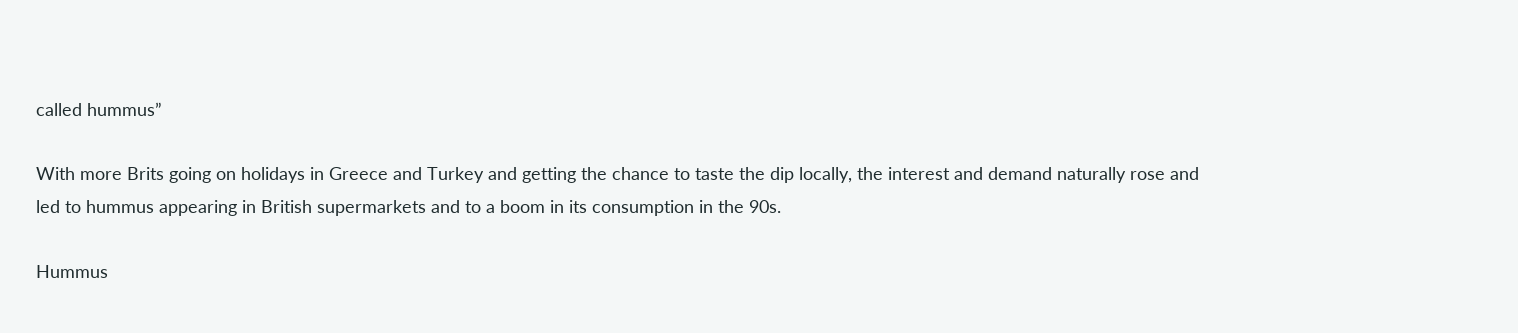called hummus”

With more Brits going on holidays in Greece and Turkey and getting the chance to taste the dip locally, the interest and demand naturally rose and led to hummus appearing in British supermarkets and to a boom in its consumption in the 90s.

Hummus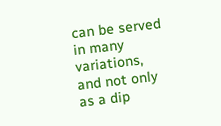can be served in many variations, and not only as a dip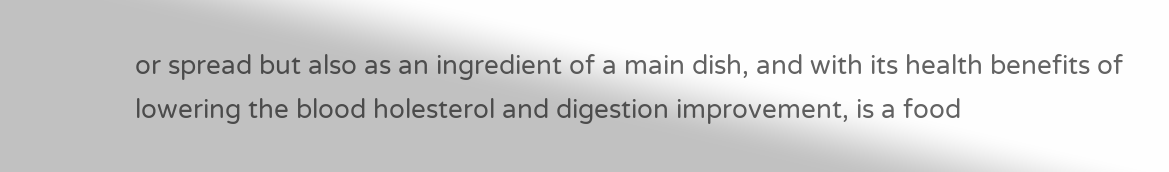or spread but also as an ingredient of a main dish, and with its health benefits of lowering the blood holesterol and digestion improvement, is a food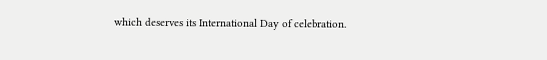which deserves its International Day of celebration.